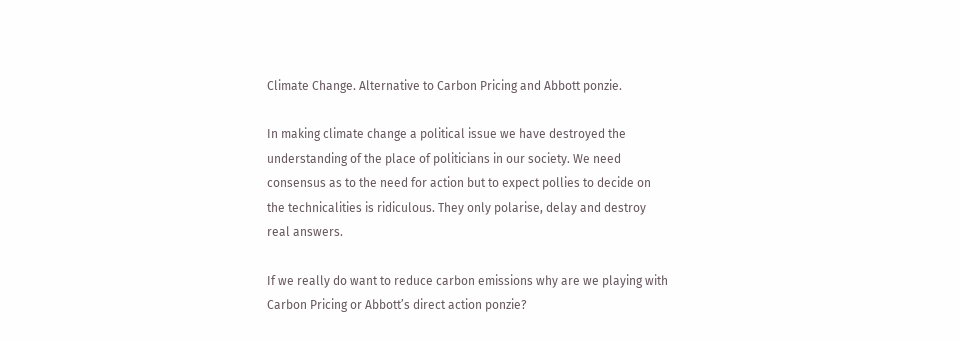Climate Change. Alternative to Carbon Pricing and Abbott ponzie.

In making climate change a political issue we have destroyed the understanding of the place of politicians in our society. We need consensus as to the need for action but to expect pollies to decide on the technicalities is ridiculous. They only polarise, delay and destroy real answers.

If we really do want to reduce carbon emissions why are we playing with Carbon Pricing or Abbott’s direct action ponzie?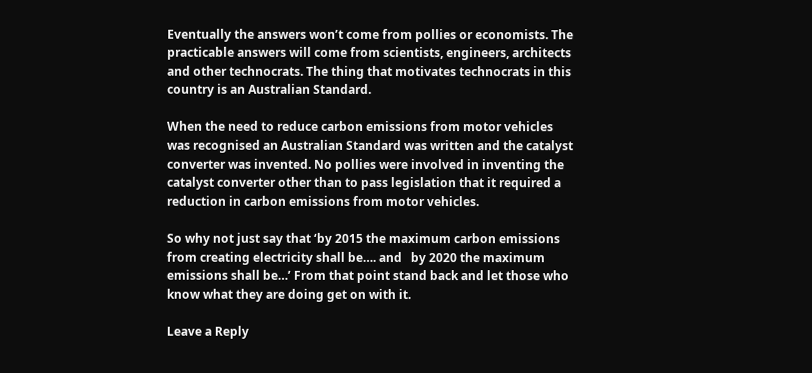Eventually the answers won’t come from pollies or economists. The practicable answers will come from scientists, engineers, architects and other technocrats. The thing that motivates technocrats in this country is an Australian Standard.

When the need to reduce carbon emissions from motor vehicles was recognised an Australian Standard was written and the catalyst converter was invented. No pollies were involved in inventing the catalyst converter other than to pass legislation that it required a reduction in carbon emissions from motor vehicles.

So why not just say that ‘by 2015 the maximum carbon emissions from creating electricity shall be…. and   by 2020 the maximum emissions shall be…’ From that point stand back and let those who know what they are doing get on with it.

Leave a Reply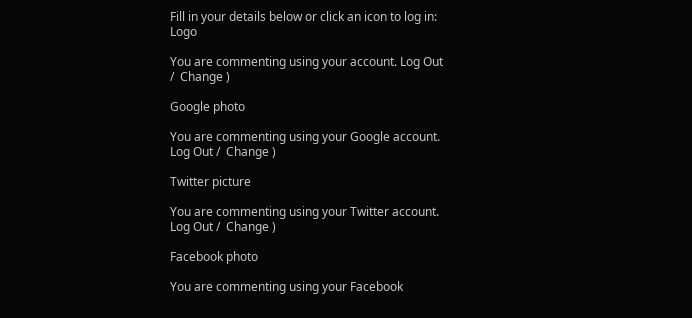Fill in your details below or click an icon to log in: Logo

You are commenting using your account. Log Out /  Change )

Google photo

You are commenting using your Google account. Log Out /  Change )

Twitter picture

You are commenting using your Twitter account. Log Out /  Change )

Facebook photo

You are commenting using your Facebook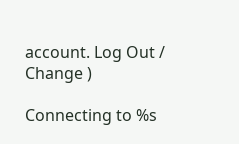account. Log Out /  Change )

Connecting to %s